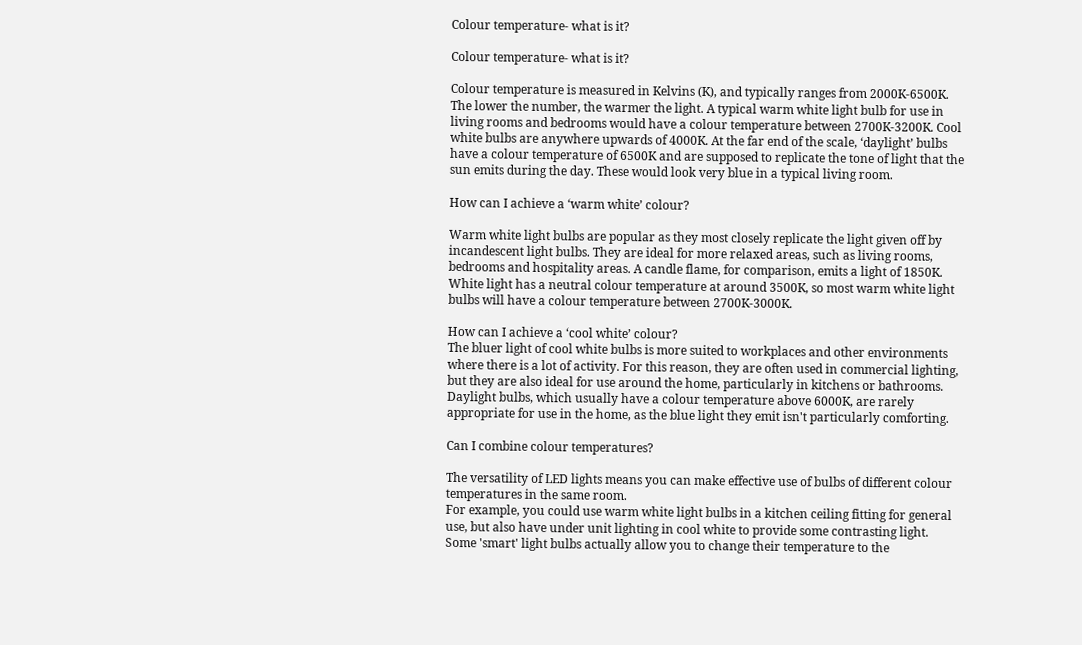Colour temperature- what is it?

Colour temperature- what is it?

Colour temperature is measured in Kelvins (K), and typically ranges from 2000K-6500K. The lower the number, the warmer the light. A typical warm white light bulb for use in living rooms and bedrooms would have a colour temperature between 2700K-3200K. Cool white bulbs are anywhere upwards of 4000K. At the far end of the scale, ‘daylight’ bulbs have a colour temperature of 6500K and are supposed to replicate the tone of light that the sun emits during the day. These would look very blue in a typical living room.

How can I achieve a ‘warm white’ colour?

Warm white light bulbs are popular as they most closely replicate the light given off by incandescent light bulbs. They are ideal for more relaxed areas, such as living rooms, bedrooms and hospitality areas. A candle flame, for comparison, emits a light of 1850K.
White light has a neutral colour temperature at around 3500K, so most warm white light bulbs will have a colour temperature between 2700K-3000K.

How can I achieve a ‘cool white’ colour?
The bluer light of cool white bulbs is more suited to workplaces and other environments where there is a lot of activity. For this reason, they are often used in commercial lighting, but they are also ideal for use around the home, particularly in kitchens or bathrooms.
Daylight bulbs, which usually have a colour temperature above 6000K, are rarely appropriate for use in the home, as the blue light they emit isn't particularly comforting.

Can I combine colour temperatures?

The versatility of LED lights means you can make effective use of bulbs of different colour temperatures in the same room.
For example, you could use warm white light bulbs in a kitchen ceiling fitting for general use, but also have under unit lighting in cool white to provide some contrasting light. Some 'smart' light bulbs actually allow you to change their temperature to the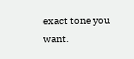exact tone you want.